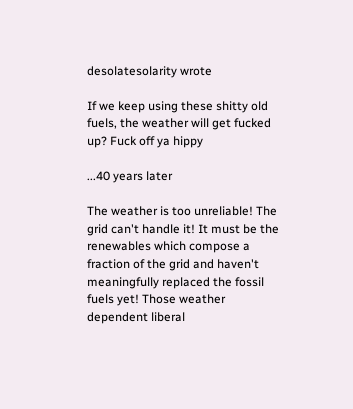desolatesolarity wrote

If we keep using these shitty old fuels, the weather will get fucked up? Fuck off ya hippy

...40 years later

The weather is too unreliable! The grid can't handle it! It must be the renewables which compose a fraction of the grid and haven't meaningfully replaced the fossil fuels yet! Those weather dependent liberal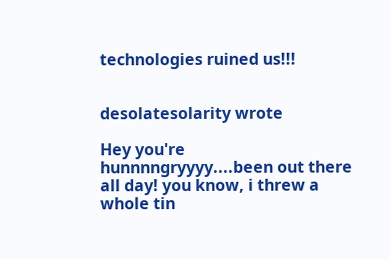technologies ruined us!!!


desolatesolarity wrote

Hey you're hunnnngryyyy....been out there all day! you know, i threw a whole tin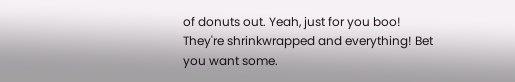of donuts out. Yeah, just for you boo! They're shrinkwrapped and everything! Bet you want some.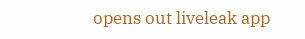opens out liveleak app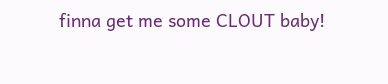finna get me some CLOUT baby!